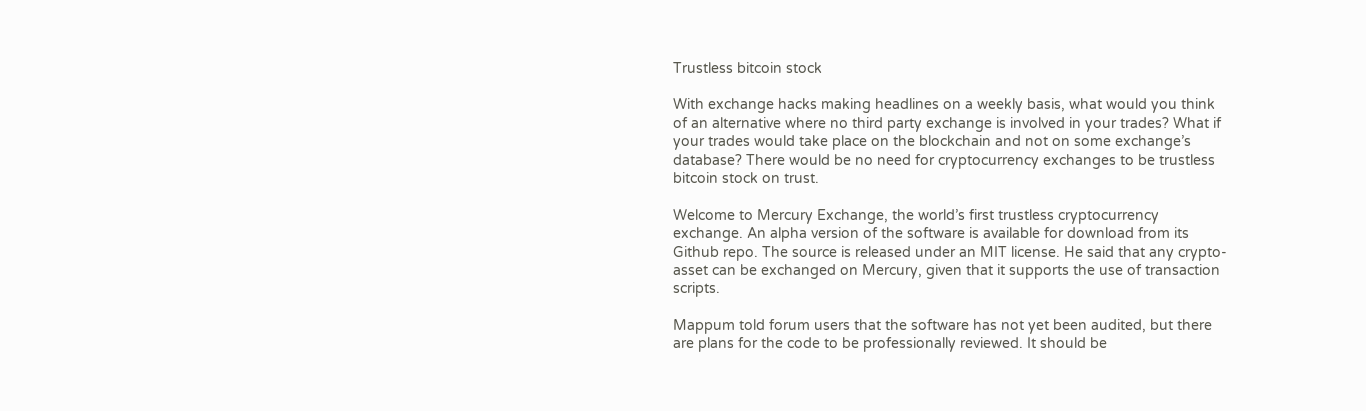Trustless bitcoin stock

With exchange hacks making headlines on a weekly basis, what would you think of an alternative where no third party exchange is involved in your trades? What if your trades would take place on the blockchain and not on some exchange’s database? There would be no need for cryptocurrency exchanges to be trustless bitcoin stock on trust.

Welcome to Mercury Exchange, the world’s first trustless cryptocurrency exchange. An alpha version of the software is available for download from its Github repo. The source is released under an MIT license. He said that any crypto-asset can be exchanged on Mercury, given that it supports the use of transaction scripts.

Mappum told forum users that the software has not yet been audited, but there are plans for the code to be professionally reviewed. It should be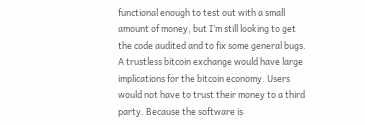functional enough to test out with a small amount of money, but I’m still looking to get the code audited and to fix some general bugs. A trustless bitcoin exchange would have large implications for the bitcoin economy. Users would not have to trust their money to a third party. Because the software is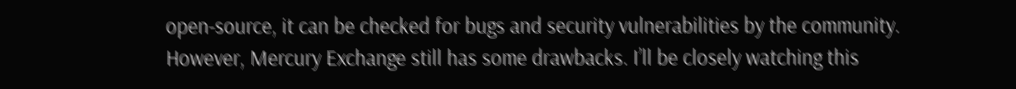open-source, it can be checked for bugs and security vulnerabilities by the community. However, Mercury Exchange still has some drawbacks. I’ll be closely watching this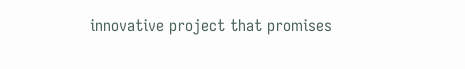innovative project that promises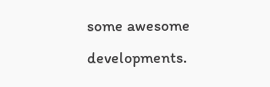some awesome developments.